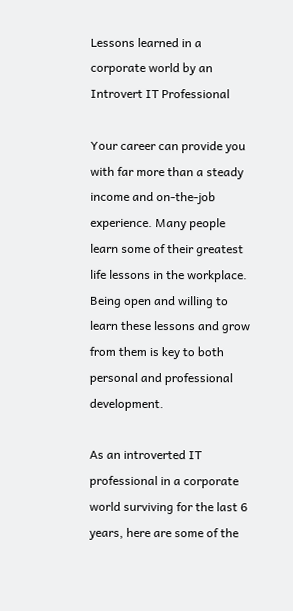Lessons learned in a corporate world by an Introvert IT Professional

Your career can provide you with far more than a steady income and on-the-job experience. Many people learn some of their greatest life lessons in the workplace. Being open and willing to learn these lessons and grow from them is key to both personal and professional development.

As an introverted IT professional in a corporate world surviving for the last 6 years, here are some of the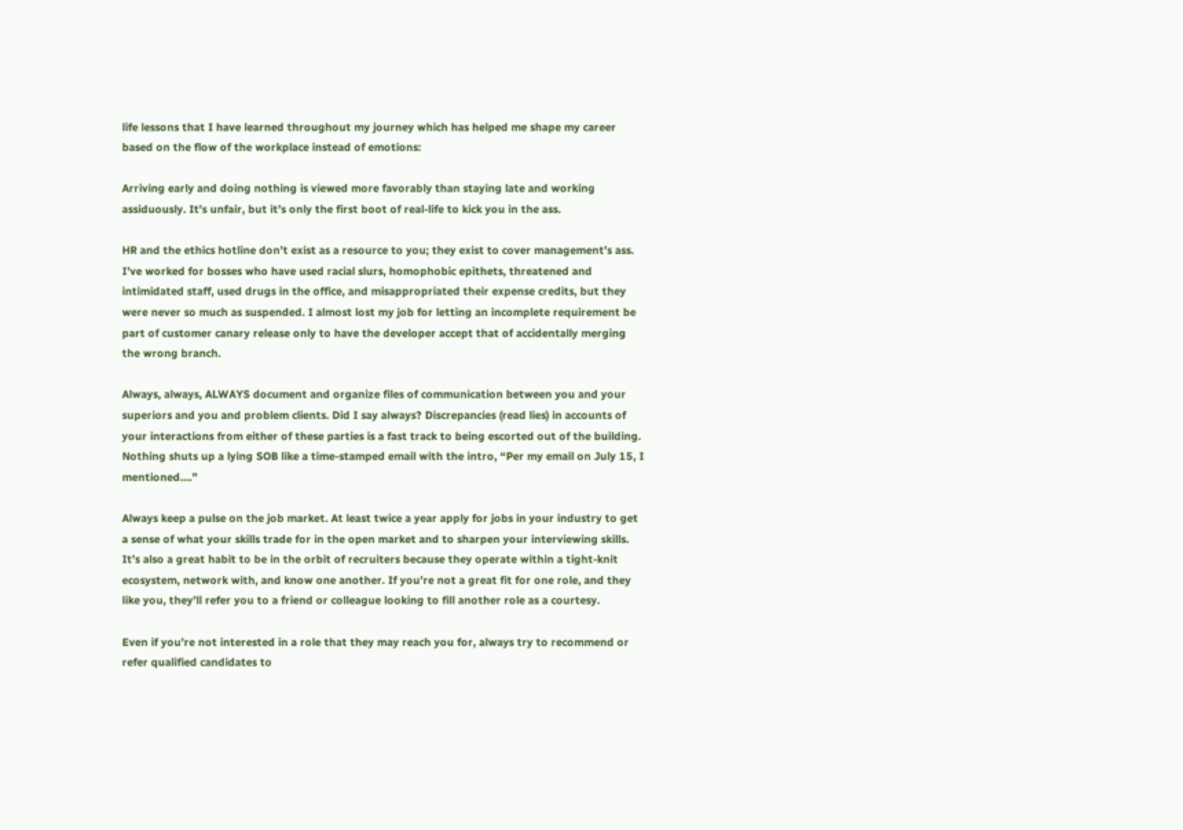life lessons that I have learned throughout my journey which has helped me shape my career based on the flow of the workplace instead of emotions:

Arriving early and doing nothing is viewed more favorably than staying late and working assiduously. It’s unfair, but it’s only the first boot of real-life to kick you in the ass.

HR and the ethics hotline don’t exist as a resource to you; they exist to cover management’s ass. I’ve worked for bosses who have used racial slurs, homophobic epithets, threatened and intimidated staff, used drugs in the office, and misappropriated their expense credits, but they were never so much as suspended. I almost lost my job for letting an incomplete requirement be part of customer canary release only to have the developer accept that of accidentally merging the wrong branch.

Always, always, ALWAYS document and organize files of communication between you and your superiors and you and problem clients. Did I say always? Discrepancies (read lies) in accounts of your interactions from either of these parties is a fast track to being escorted out of the building. Nothing shuts up a lying SOB like a time-stamped email with the intro, “Per my email on July 15, I mentioned….”

Always keep a pulse on the job market. At least twice a year apply for jobs in your industry to get a sense of what your skills trade for in the open market and to sharpen your interviewing skills. It’s also a great habit to be in the orbit of recruiters because they operate within a tight-knit ecosystem, network with, and know one another. If you’re not a great fit for one role, and they like you, they’ll refer you to a friend or colleague looking to fill another role as a courtesy.

Even if you’re not interested in a role that they may reach you for, always try to recommend or refer qualified candidates to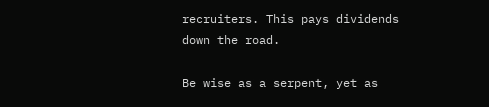recruiters. This pays dividends down the road.

Be wise as a serpent, yet as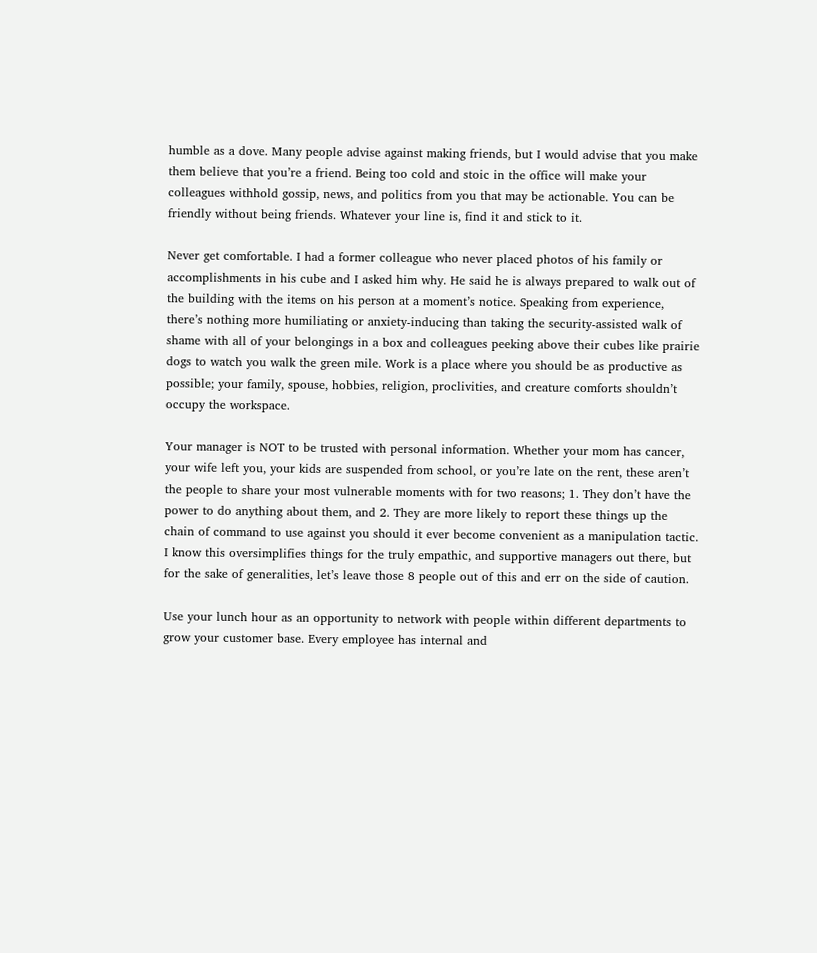humble as a dove. Many people advise against making friends, but I would advise that you make them believe that you’re a friend. Being too cold and stoic in the office will make your colleagues withhold gossip, news, and politics from you that may be actionable. You can be friendly without being friends. Whatever your line is, find it and stick to it.

Never get comfortable. I had a former colleague who never placed photos of his family or accomplishments in his cube and I asked him why. He said he is always prepared to walk out of the building with the items on his person at a moment’s notice. Speaking from experience, there’s nothing more humiliating or anxiety-inducing than taking the security-assisted walk of shame with all of your belongings in a box and colleagues peeking above their cubes like prairie dogs to watch you walk the green mile. Work is a place where you should be as productive as possible; your family, spouse, hobbies, religion, proclivities, and creature comforts shouldn’t occupy the workspace.

Your manager is NOT to be trusted with personal information. Whether your mom has cancer, your wife left you, your kids are suspended from school, or you’re late on the rent, these aren’t the people to share your most vulnerable moments with for two reasons; 1. They don’t have the power to do anything about them, and 2. They are more likely to report these things up the chain of command to use against you should it ever become convenient as a manipulation tactic. I know this oversimplifies things for the truly empathic, and supportive managers out there, but for the sake of generalities, let’s leave those 8 people out of this and err on the side of caution.

Use your lunch hour as an opportunity to network with people within different departments to grow your customer base. Every employee has internal and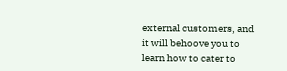external customers, and it will behoove you to learn how to cater to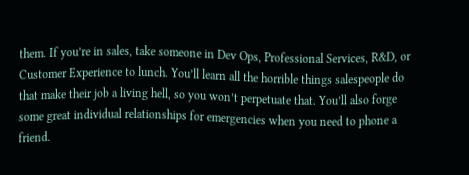them. If you’re in sales, take someone in Dev Ops, Professional Services, R&D, or Customer Experience to lunch. You’ll learn all the horrible things salespeople do that make their job a living hell, so you won’t perpetuate that. You’ll also forge some great individual relationships for emergencies when you need to phone a friend.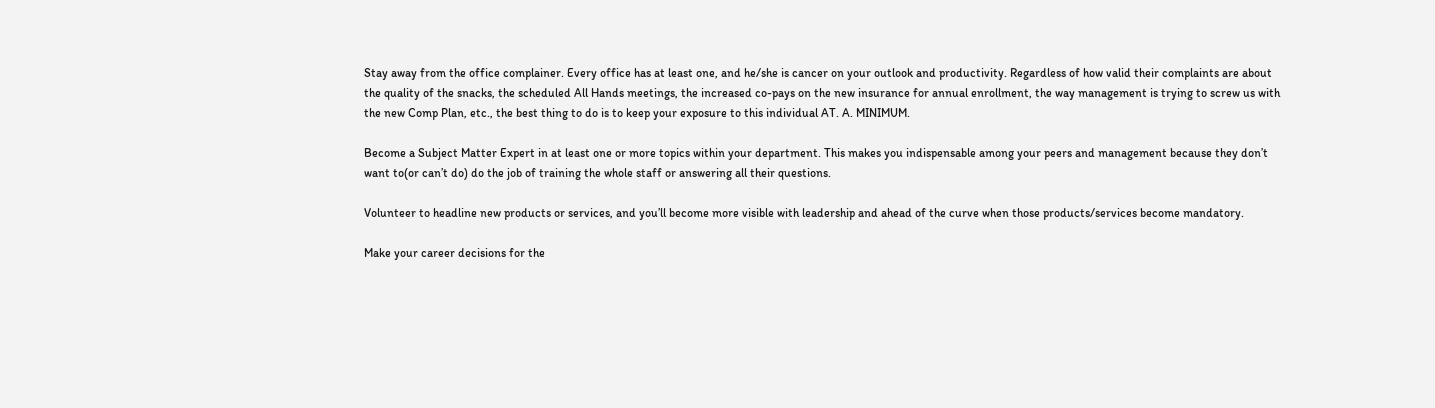Stay away from the office complainer. Every office has at least one, and he/she is cancer on your outlook and productivity. Regardless of how valid their complaints are about the quality of the snacks, the scheduled All Hands meetings, the increased co-pays on the new insurance for annual enrollment, the way management is trying to screw us with the new Comp Plan, etc., the best thing to do is to keep your exposure to this individual AT. A. MINIMUM.

Become a Subject Matter Expert in at least one or more topics within your department. This makes you indispensable among your peers and management because they don’t want to(or can’t do) do the job of training the whole staff or answering all their questions.

Volunteer to headline new products or services, and you’ll become more visible with leadership and ahead of the curve when those products/services become mandatory.

Make your career decisions for the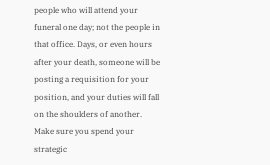people who will attend your funeral one day; not the people in that office. Days, or even hours after your death, someone will be posting a requisition for your position, and your duties will fall on the shoulders of another. Make sure you spend your strategic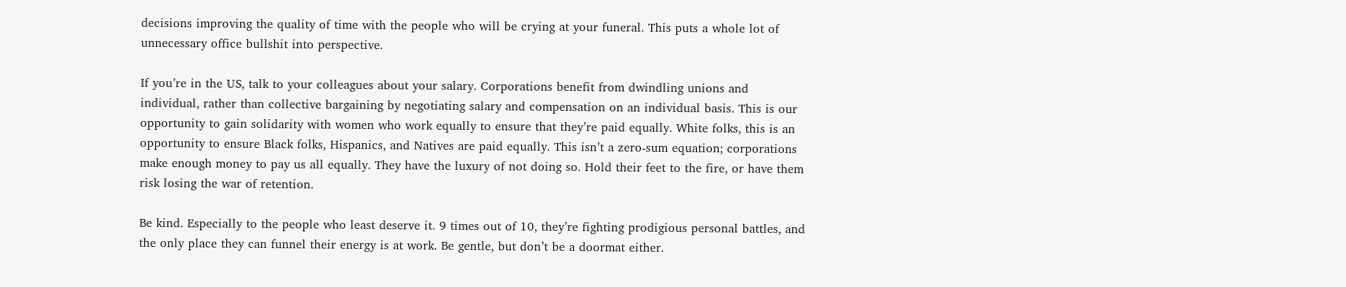decisions improving the quality of time with the people who will be crying at your funeral. This puts a whole lot of unnecessary office bullshit into perspective.

If you’re in the US, talk to your colleagues about your salary. Corporations benefit from dwindling unions and individual, rather than collective bargaining by negotiating salary and compensation on an individual basis. This is our opportunity to gain solidarity with women who work equally to ensure that they’re paid equally. White folks, this is an opportunity to ensure Black folks, Hispanics, and Natives are paid equally. This isn’t a zero-sum equation; corporations make enough money to pay us all equally. They have the luxury of not doing so. Hold their feet to the fire, or have them risk losing the war of retention.

Be kind. Especially to the people who least deserve it. 9 times out of 10, they’re fighting prodigious personal battles, and the only place they can funnel their energy is at work. Be gentle, but don’t be a doormat either.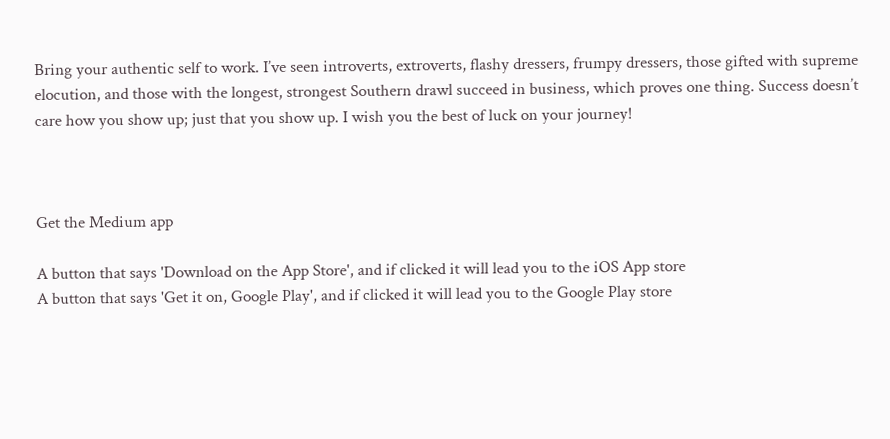Bring your authentic self to work. I’ve seen introverts, extroverts, flashy dressers, frumpy dressers, those gifted with supreme elocution, and those with the longest, strongest Southern drawl succeed in business, which proves one thing. Success doesn’t care how you show up; just that you show up. I wish you the best of luck on your journey!



Get the Medium app

A button that says 'Download on the App Store', and if clicked it will lead you to the iOS App store
A button that says 'Get it on, Google Play', and if clicked it will lead you to the Google Play store